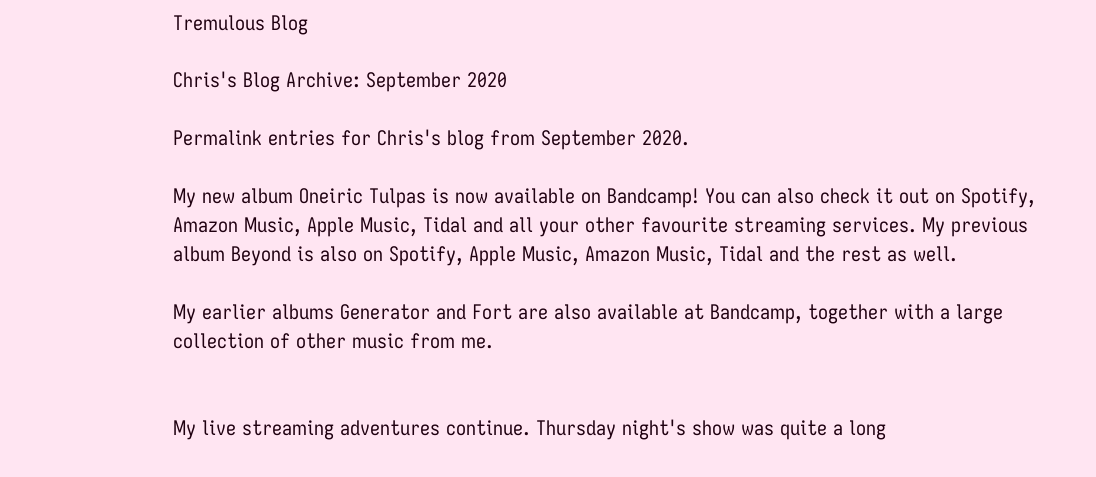Tremulous Blog

Chris's Blog Archive: September 2020

Permalink entries for Chris's blog from September 2020.

My new album Oneiric Tulpas is now available on Bandcamp! You can also check it out on Spotify, Amazon Music, Apple Music, Tidal and all your other favourite streaming services. My previous album Beyond is also on Spotify, Apple Music, Amazon Music, Tidal and the rest as well.

My earlier albums Generator and Fort are also available at Bandcamp, together with a large collection of other music from me.


My live streaming adventures continue. Thursday night's show was quite a long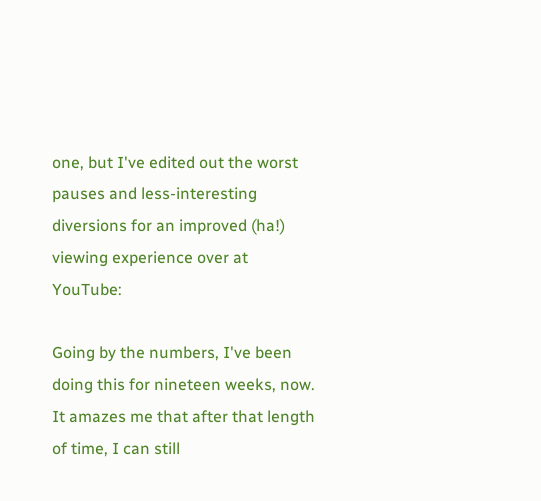one, but I've edited out the worst pauses and less-interesting diversions for an improved (ha!) viewing experience over at YouTube:

Going by the numbers, I've been doing this for nineteen weeks, now. It amazes me that after that length of time, I can still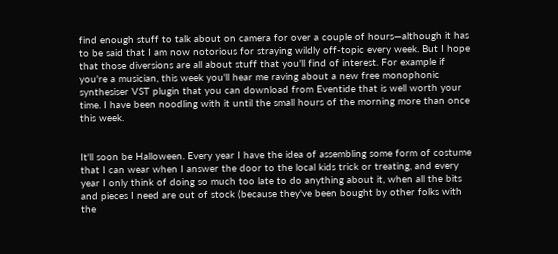find enough stuff to talk about on camera for over a couple of hours—although it has to be said that I am now notorious for straying wildly off-topic every week. But I hope that those diversions are all about stuff that you'll find of interest. For example if you're a musician, this week you'll hear me raving about a new free monophonic synthesiser VST plugin that you can download from Eventide that is well worth your time. I have been noodling with it until the small hours of the morning more than once this week.


It'll soon be Halloween. Every year I have the idea of assembling some form of costume that I can wear when I answer the door to the local kids trick or treating, and every year I only think of doing so much too late to do anything about it, when all the bits and pieces I need are out of stock (because they've been bought by other folks with the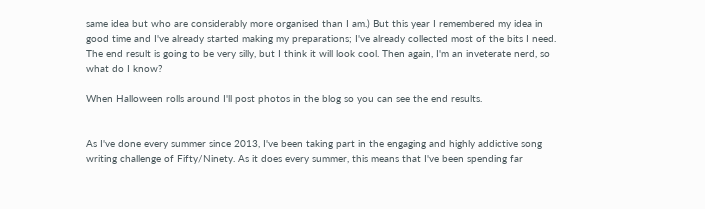same idea but who are considerably more organised than I am.) But this year I remembered my idea in good time and I've already started making my preparations; I've already collected most of the bits I need. The end result is going to be very silly, but I think it will look cool. Then again, I'm an inveterate nerd, so what do I know?

When Halloween rolls around I'll post photos in the blog so you can see the end results.


As I've done every summer since 2013, I've been taking part in the engaging and highly addictive song writing challenge of Fifty/Ninety. As it does every summer, this means that I've been spending far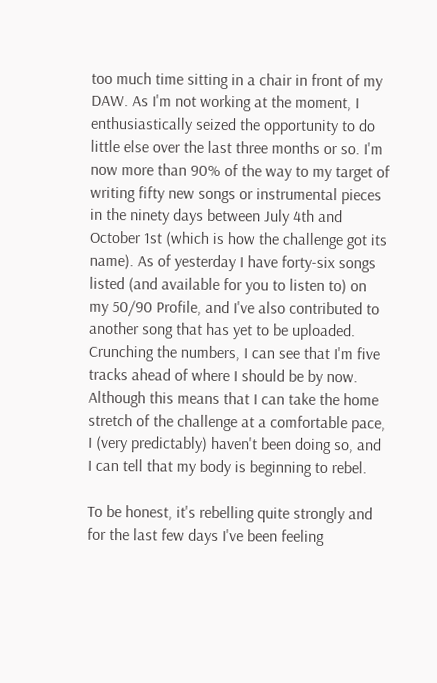too much time sitting in a chair in front of my DAW. As I'm not working at the moment, I enthusiastically seized the opportunity to do little else over the last three months or so. I'm now more than 90% of the way to my target of writing fifty new songs or instrumental pieces in the ninety days between July 4th and October 1st (which is how the challenge got its name). As of yesterday I have forty-six songs listed (and available for you to listen to) on my 50/90 Profile, and I've also contributed to another song that has yet to be uploaded. Crunching the numbers, I can see that I'm five tracks ahead of where I should be by now. Although this means that I can take the home stretch of the challenge at a comfortable pace, I (very predictably) haven't been doing so, and I can tell that my body is beginning to rebel.

To be honest, it's rebelling quite strongly and for the last few days I've been feeling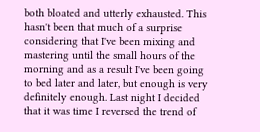both bloated and utterly exhausted. This hasn't been that much of a surprise considering that I've been mixing and mastering until the small hours of the morning and as a result I've been going to bed later and later, but enough is very definitely enough. Last night I decided that it was time I reversed the trend of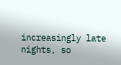increasingly late nights, so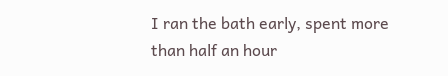I ran the bath early, spent more than half an hour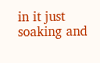in it just soaking and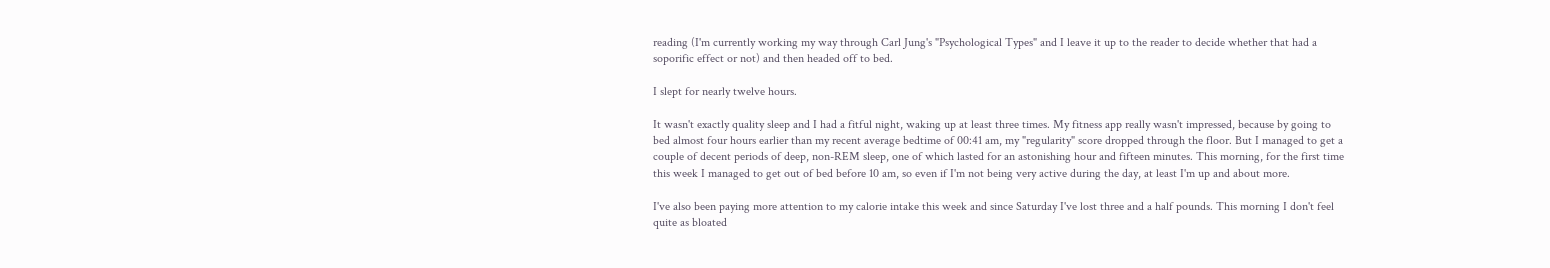reading (I'm currently working my way through Carl Jung's "Psychological Types" and I leave it up to the reader to decide whether that had a soporific effect or not) and then headed off to bed.

I slept for nearly twelve hours.

It wasn't exactly quality sleep and I had a fitful night, waking up at least three times. My fitness app really wasn't impressed, because by going to bed almost four hours earlier than my recent average bedtime of 00:41 am, my "regularity" score dropped through the floor. But I managed to get a couple of decent periods of deep, non-REM sleep, one of which lasted for an astonishing hour and fifteen minutes. This morning, for the first time this week I managed to get out of bed before 10 am, so even if I'm not being very active during the day, at least I'm up and about more.

I've also been paying more attention to my calorie intake this week and since Saturday I've lost three and a half pounds. This morning I don't feel quite as bloated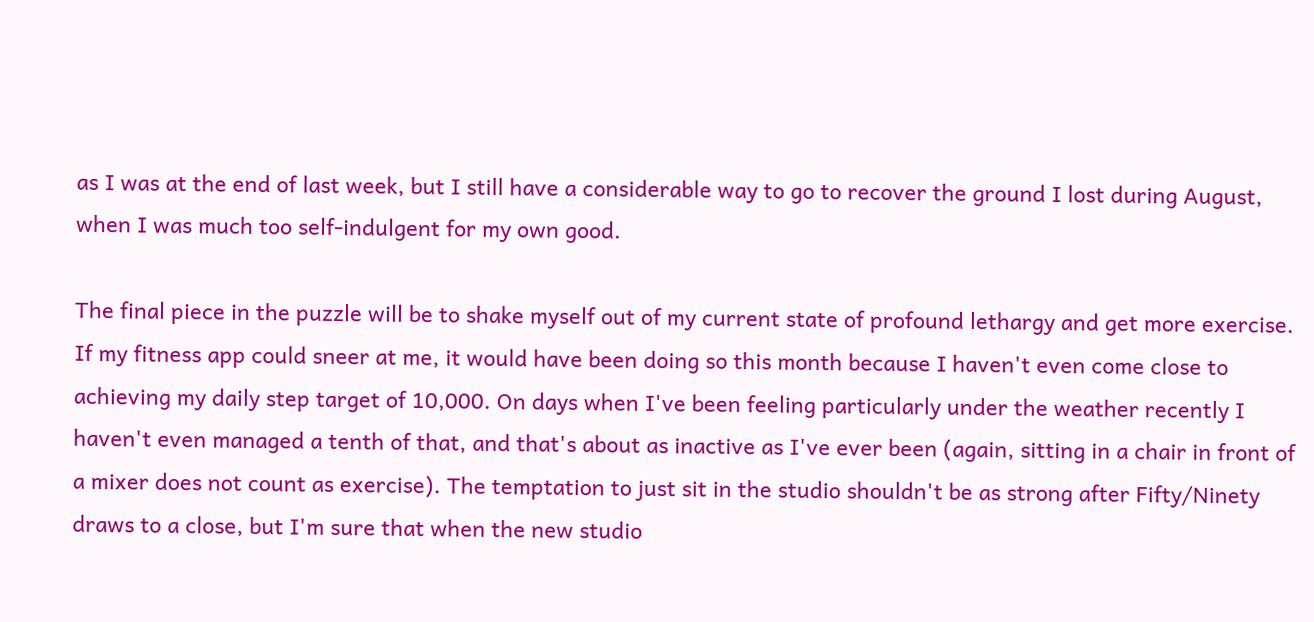as I was at the end of last week, but I still have a considerable way to go to recover the ground I lost during August, when I was much too self-indulgent for my own good.

The final piece in the puzzle will be to shake myself out of my current state of profound lethargy and get more exercise. If my fitness app could sneer at me, it would have been doing so this month because I haven't even come close to achieving my daily step target of 10,000. On days when I've been feeling particularly under the weather recently I haven't even managed a tenth of that, and that's about as inactive as I've ever been (again, sitting in a chair in front of a mixer does not count as exercise). The temptation to just sit in the studio shouldn't be as strong after Fifty/Ninety draws to a close, but I'm sure that when the new studio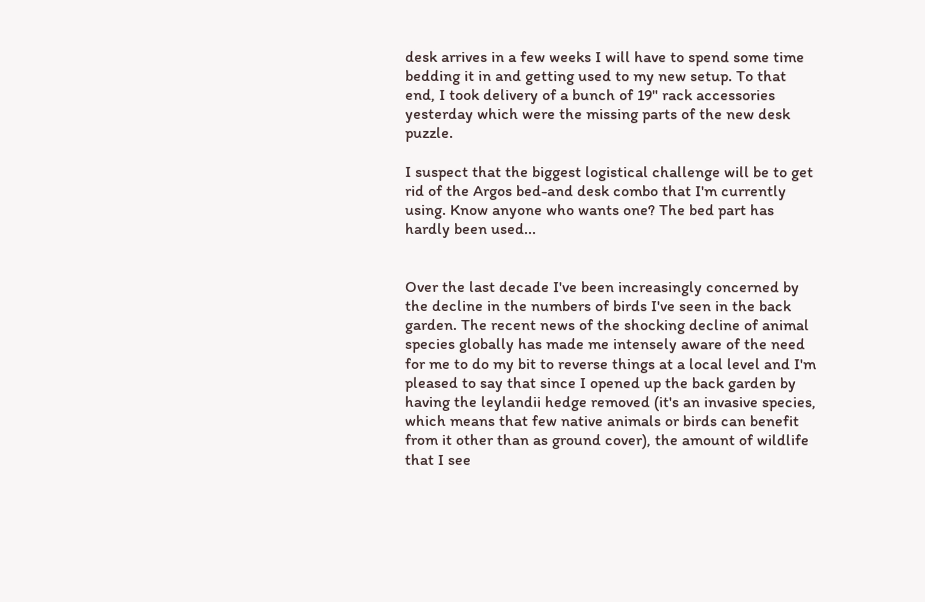desk arrives in a few weeks I will have to spend some time bedding it in and getting used to my new setup. To that end, I took delivery of a bunch of 19" rack accessories yesterday which were the missing parts of the new desk puzzle.

I suspect that the biggest logistical challenge will be to get rid of the Argos bed-and desk combo that I'm currently using. Know anyone who wants one? The bed part has hardly been used...


Over the last decade I've been increasingly concerned by the decline in the numbers of birds I've seen in the back garden. The recent news of the shocking decline of animal species globally has made me intensely aware of the need for me to do my bit to reverse things at a local level and I'm pleased to say that since I opened up the back garden by having the leylandii hedge removed (it's an invasive species, which means that few native animals or birds can benefit from it other than as ground cover), the amount of wildlife that I see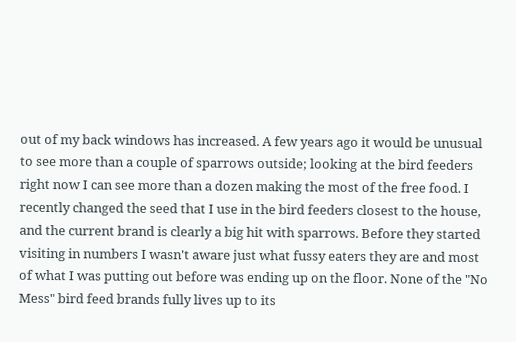out of my back windows has increased. A few years ago it would be unusual to see more than a couple of sparrows outside; looking at the bird feeders right now I can see more than a dozen making the most of the free food. I recently changed the seed that I use in the bird feeders closest to the house, and the current brand is clearly a big hit with sparrows. Before they started visiting in numbers I wasn't aware just what fussy eaters they are and most of what I was putting out before was ending up on the floor. None of the "No Mess" bird feed brands fully lives up to its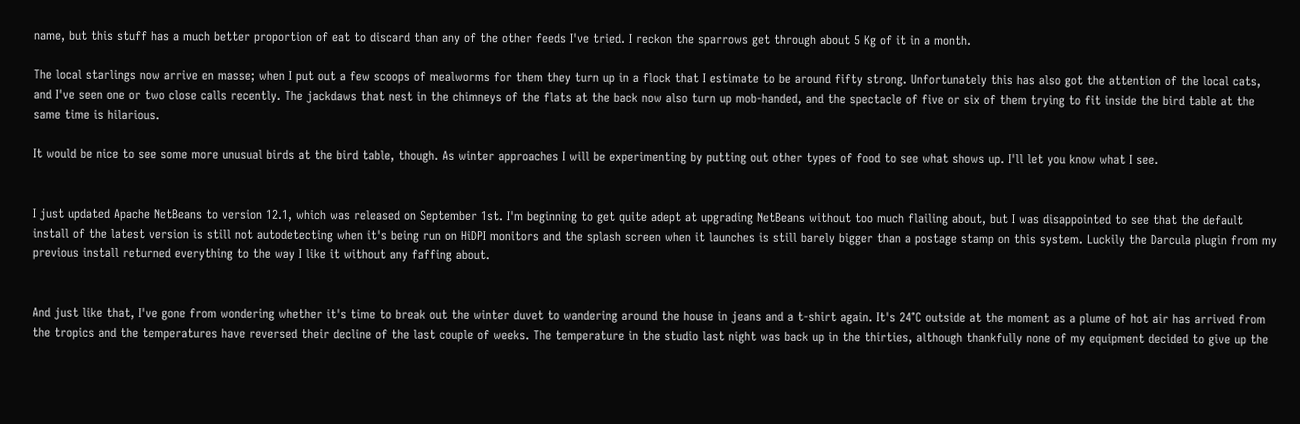name, but this stuff has a much better proportion of eat to discard than any of the other feeds I've tried. I reckon the sparrows get through about 5 Kg of it in a month.

The local starlings now arrive en masse; when I put out a few scoops of mealworms for them they turn up in a flock that I estimate to be around fifty strong. Unfortunately this has also got the attention of the local cats, and I've seen one or two close calls recently. The jackdaws that nest in the chimneys of the flats at the back now also turn up mob-handed, and the spectacle of five or six of them trying to fit inside the bird table at the same time is hilarious.

It would be nice to see some more unusual birds at the bird table, though. As winter approaches I will be experimenting by putting out other types of food to see what shows up. I'll let you know what I see.


I just updated Apache NetBeans to version 12.1, which was released on September 1st. I'm beginning to get quite adept at upgrading NetBeans without too much flailing about, but I was disappointed to see that the default install of the latest version is still not autodetecting when it's being run on HiDPI monitors and the splash screen when it launches is still barely bigger than a postage stamp on this system. Luckily the Darcula plugin from my previous install returned everything to the way I like it without any faffing about.


And just like that, I've gone from wondering whether it's time to break out the winter duvet to wandering around the house in jeans and a t-shirt again. It's 24°C outside at the moment as a plume of hot air has arrived from the tropics and the temperatures have reversed their decline of the last couple of weeks. The temperature in the studio last night was back up in the thirties, although thankfully none of my equipment decided to give up the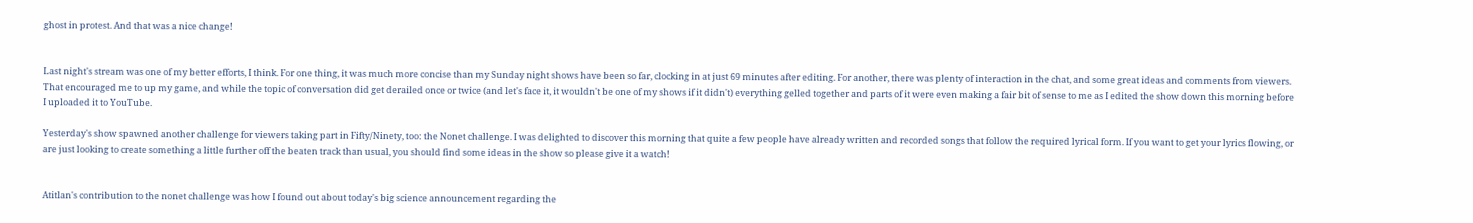ghost in protest. And that was a nice change!


Last night's stream was one of my better efforts, I think. For one thing, it was much more concise than my Sunday night shows have been so far, clocking in at just 69 minutes after editing. For another, there was plenty of interaction in the chat, and some great ideas and comments from viewers. That encouraged me to up my game, and while the topic of conversation did get derailed once or twice (and let's face it, it wouldn't be one of my shows if it didn't) everything gelled together and parts of it were even making a fair bit of sense to me as I edited the show down this morning before I uploaded it to YouTube.

Yesterday's show spawned another challenge for viewers taking part in Fifty/Ninety, too: the Nonet challenge. I was delighted to discover this morning that quite a few people have already written and recorded songs that follow the required lyrical form. If you want to get your lyrics flowing, or are just looking to create something a little further off the beaten track than usual, you should find some ideas in the show so please give it a watch!


Atitlan's contribution to the nonet challenge was how I found out about today's big science announcement regarding the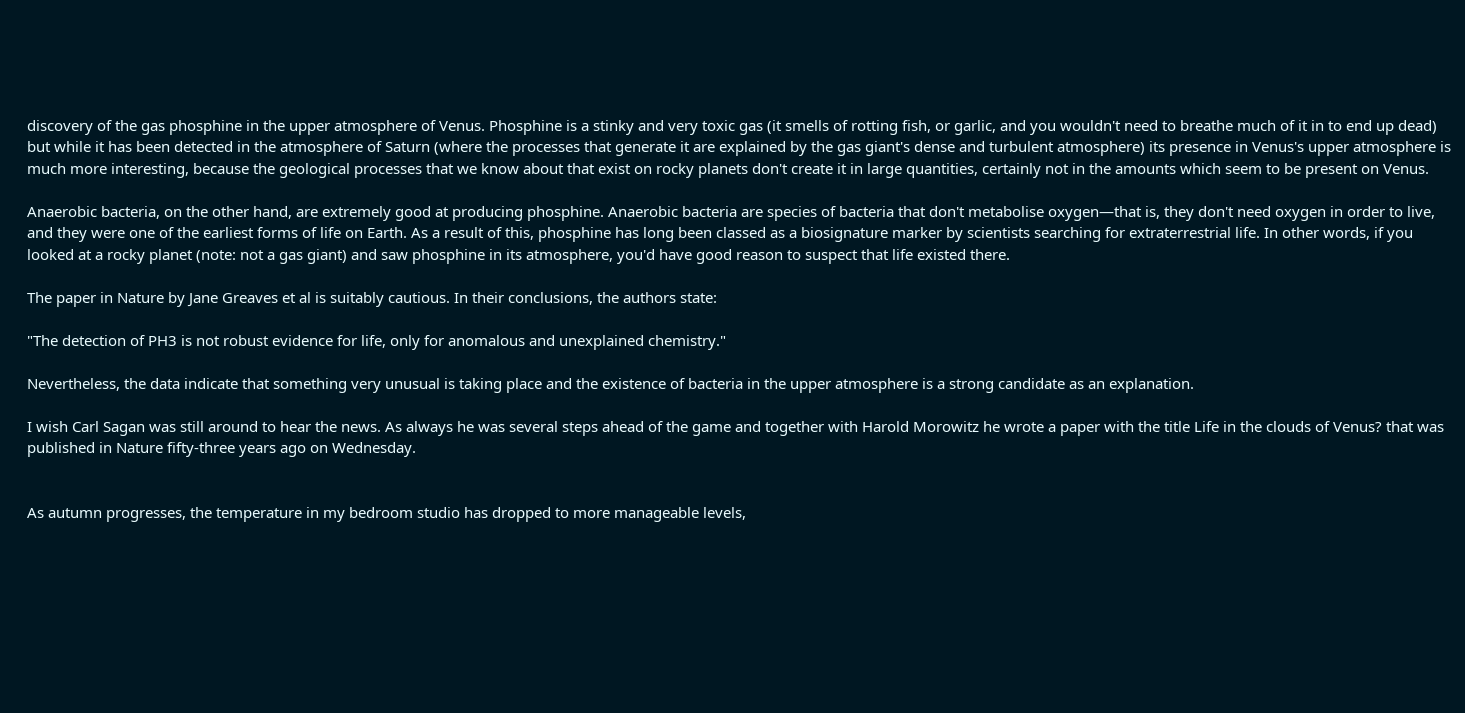discovery of the gas phosphine in the upper atmosphere of Venus. Phosphine is a stinky and very toxic gas (it smells of rotting fish, or garlic, and you wouldn't need to breathe much of it in to end up dead) but while it has been detected in the atmosphere of Saturn (where the processes that generate it are explained by the gas giant's dense and turbulent atmosphere) its presence in Venus's upper atmosphere is much more interesting, because the geological processes that we know about that exist on rocky planets don't create it in large quantities, certainly not in the amounts which seem to be present on Venus.

Anaerobic bacteria, on the other hand, are extremely good at producing phosphine. Anaerobic bacteria are species of bacteria that don't metabolise oxygen—that is, they don't need oxygen in order to live, and they were one of the earliest forms of life on Earth. As a result of this, phosphine has long been classed as a biosignature marker by scientists searching for extraterrestrial life. In other words, if you looked at a rocky planet (note: not a gas giant) and saw phosphine in its atmosphere, you'd have good reason to suspect that life existed there.

The paper in Nature by Jane Greaves et al is suitably cautious. In their conclusions, the authors state:

"The detection of PH3 is not robust evidence for life, only for anomalous and unexplained chemistry."

Nevertheless, the data indicate that something very unusual is taking place and the existence of bacteria in the upper atmosphere is a strong candidate as an explanation.

I wish Carl Sagan was still around to hear the news. As always he was several steps ahead of the game and together with Harold Morowitz he wrote a paper with the title Life in the clouds of Venus? that was published in Nature fifty-three years ago on Wednesday.


As autumn progresses, the temperature in my bedroom studio has dropped to more manageable levels,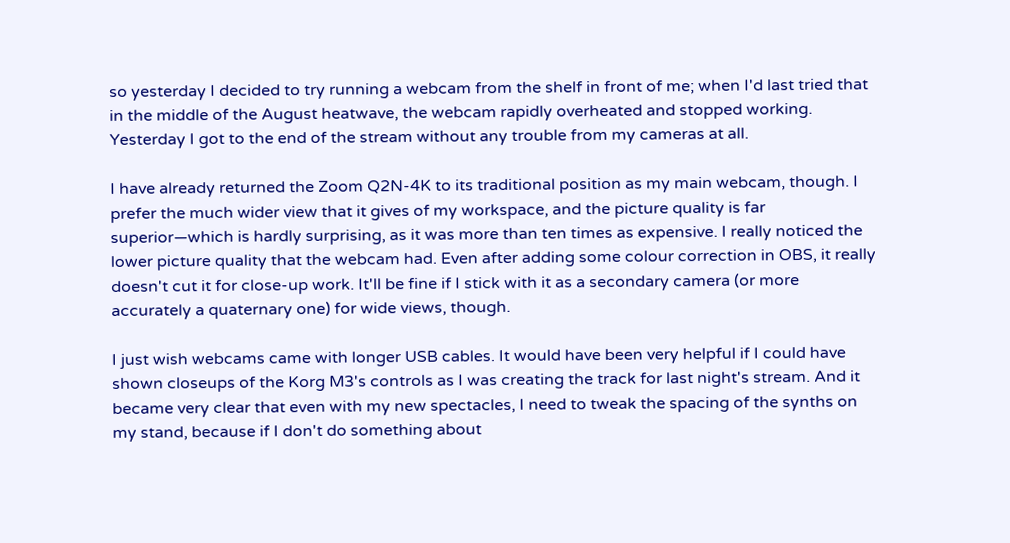so yesterday I decided to try running a webcam from the shelf in front of me; when I'd last tried that in the middle of the August heatwave, the webcam rapidly overheated and stopped working. Yesterday I got to the end of the stream without any trouble from my cameras at all.

I have already returned the Zoom Q2N-4K to its traditional position as my main webcam, though. I prefer the much wider view that it gives of my workspace, and the picture quality is far superior—which is hardly surprising, as it was more than ten times as expensive. I really noticed the lower picture quality that the webcam had. Even after adding some colour correction in OBS, it really doesn't cut it for close-up work. It'll be fine if I stick with it as a secondary camera (or more accurately a quaternary one) for wide views, though.

I just wish webcams came with longer USB cables. It would have been very helpful if I could have shown closeups of the Korg M3's controls as I was creating the track for last night's stream. And it became very clear that even with my new spectacles, I need to tweak the spacing of the synths on my stand, because if I don't do something about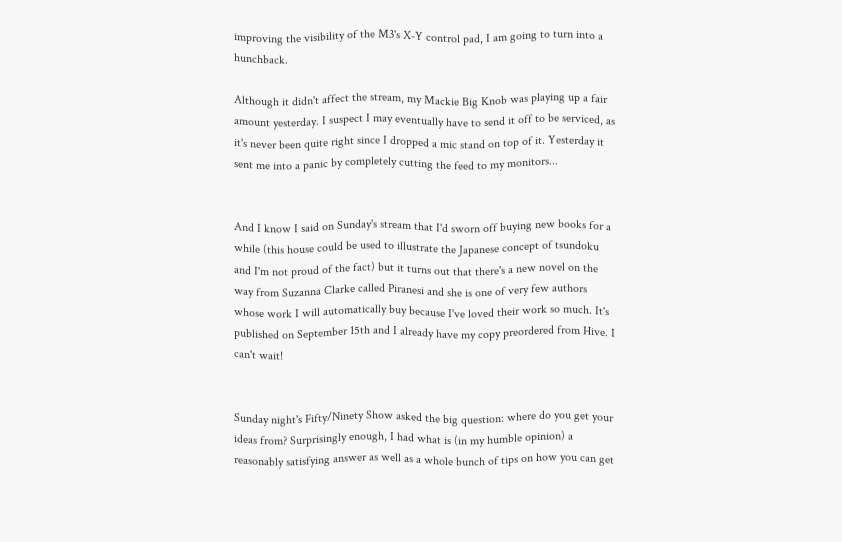improving the visibility of the M3's X-Y control pad, I am going to turn into a hunchback.

Although it didn't affect the stream, my Mackie Big Knob was playing up a fair amount yesterday. I suspect I may eventually have to send it off to be serviced, as it's never been quite right since I dropped a mic stand on top of it. Yesterday it sent me into a panic by completely cutting the feed to my monitors...


And I know I said on Sunday's stream that I'd sworn off buying new books for a while (this house could be used to illustrate the Japanese concept of tsundoku and I'm not proud of the fact) but it turns out that there's a new novel on the way from Suzanna Clarke called Piranesi and she is one of very few authors whose work I will automatically buy because I've loved their work so much. It's published on September 15th and I already have my copy preordered from Hive. I can't wait!


Sunday night's Fifty/Ninety Show asked the big question: where do you get your ideas from? Surprisingly enough, I had what is (in my humble opinion) a reasonably satisfying answer as well as a whole bunch of tips on how you can get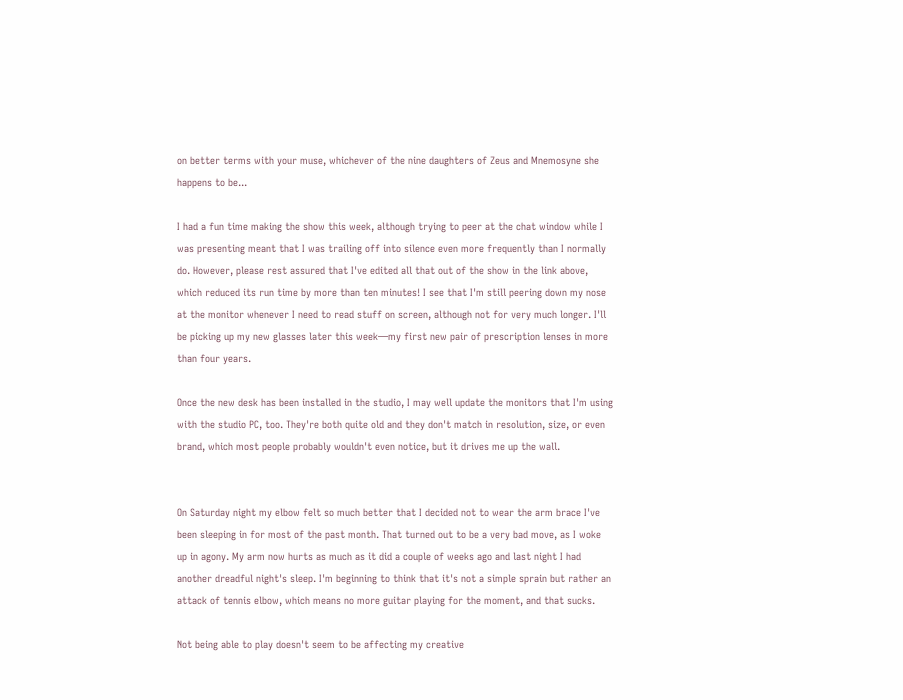on better terms with your muse, whichever of the nine daughters of Zeus and Mnemosyne she happens to be...

I had a fun time making the show this week, although trying to peer at the chat window while I was presenting meant that I was trailing off into silence even more frequently than I normally do. However, please rest assured that I've edited all that out of the show in the link above, which reduced its run time by more than ten minutes! I see that I'm still peering down my nose at the monitor whenever I need to read stuff on screen, although not for very much longer. I'll be picking up my new glasses later this week—my first new pair of prescription lenses in more than four years.

Once the new desk has been installed in the studio, I may well update the monitors that I'm using with the studio PC, too. They're both quite old and they don't match in resolution, size, or even brand, which most people probably wouldn't even notice, but it drives me up the wall.


On Saturday night my elbow felt so much better that I decided not to wear the arm brace I've been sleeping in for most of the past month. That turned out to be a very bad move, as I woke up in agony. My arm now hurts as much as it did a couple of weeks ago and last night I had another dreadful night's sleep. I'm beginning to think that it's not a simple sprain but rather an attack of tennis elbow, which means no more guitar playing for the moment, and that sucks.

Not being able to play doesn't seem to be affecting my creative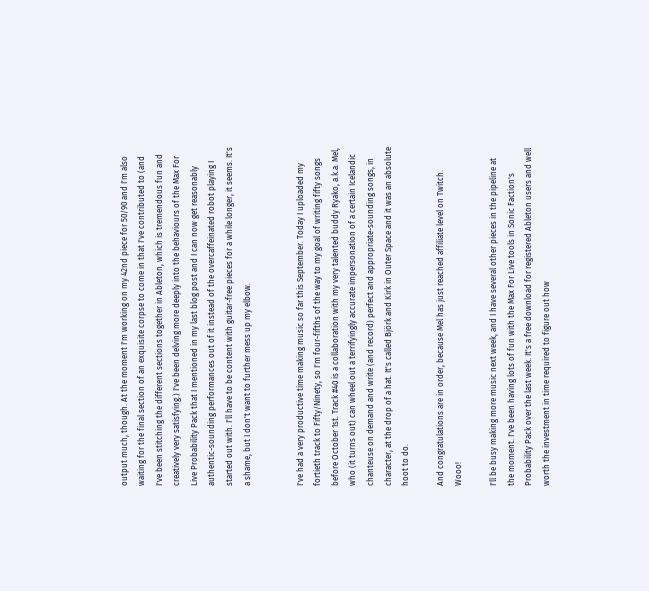output much, though. At the moment I'm working on my 42nd piece for 50/90 and I'm also waiting for the final section of an exquisite corpse to come in that I've contributed to (and I've been stitching the different sections together in Ableton, which is tremendous fun and creatively very satisfying.) I've been delving more deeply into the behaviours of the Max For Live Probability Pack that I mentioned in my last blog post and I can now get reasonably authentic-sounding performances out of it instead of the overcaffeinated robot playing I started out with. I'll have to be content with guitar-free pieces for a while longer, it seems. It's a shame, but I don't want to further mess up my elbow.


I've had a very productive time making music so far this September. Today I uploaded my fortieth track to Fifty/Ninety, so I'm four-fifths of the way to my goal of writing fifty songs before October 1st. Track #40 is a collaboration with my very talented buddy Ryako, a.k.a. Mel, who (it turns out) can wheel out a terrifyingly accurate impersonation of a certain Icelandic chanteuse on demand and write (and record) perfect and appropriate-sounding songs, in character, at the drop of a hat. It's called Björk and Kirk in Outer Space and it was an absolute hoot to do.

And congratulations are in order, because Mel has just reached affiliate level on Twitch. Wooo!

I'll be busy making more music next week, and I have several other pieces in the pipeline at the moment. I've been having lots of fun with the Max For Live tools in Sonic Faction's Probability Pack over the last week. It's a free download for registered Ableton users and well worth the investment in time required to figure out how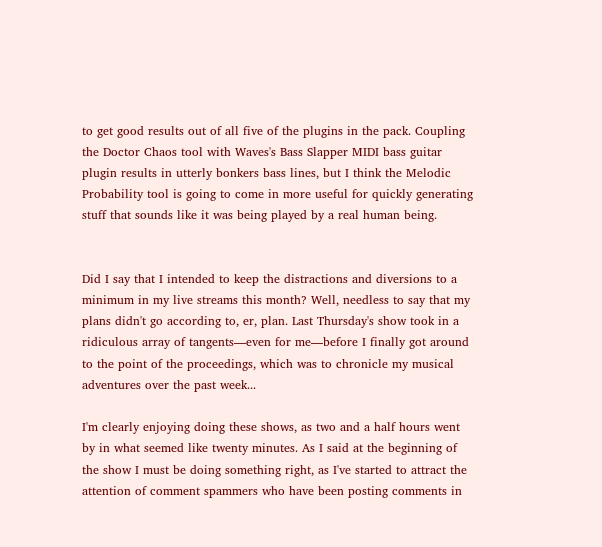to get good results out of all five of the plugins in the pack. Coupling the Doctor Chaos tool with Waves's Bass Slapper MIDI bass guitar plugin results in utterly bonkers bass lines, but I think the Melodic Probability tool is going to come in more useful for quickly generating stuff that sounds like it was being played by a real human being.


Did I say that I intended to keep the distractions and diversions to a minimum in my live streams this month? Well, needless to say that my plans didn't go according to, er, plan. Last Thursday's show took in a ridiculous array of tangents—even for me—before I finally got around to the point of the proceedings, which was to chronicle my musical adventures over the past week...

I'm clearly enjoying doing these shows, as two and a half hours went by in what seemed like twenty minutes. As I said at the beginning of the show I must be doing something right, as I've started to attract the attention of comment spammers who have been posting comments in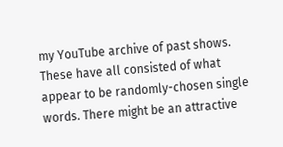my YouTube archive of past shows. These have all consisted of what appear to be randomly-chosen single words. There might be an attractive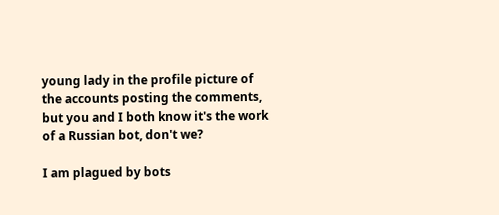young lady in the profile picture of the accounts posting the comments, but you and I both know it's the work of a Russian bot, don't we?

I am plagued by bots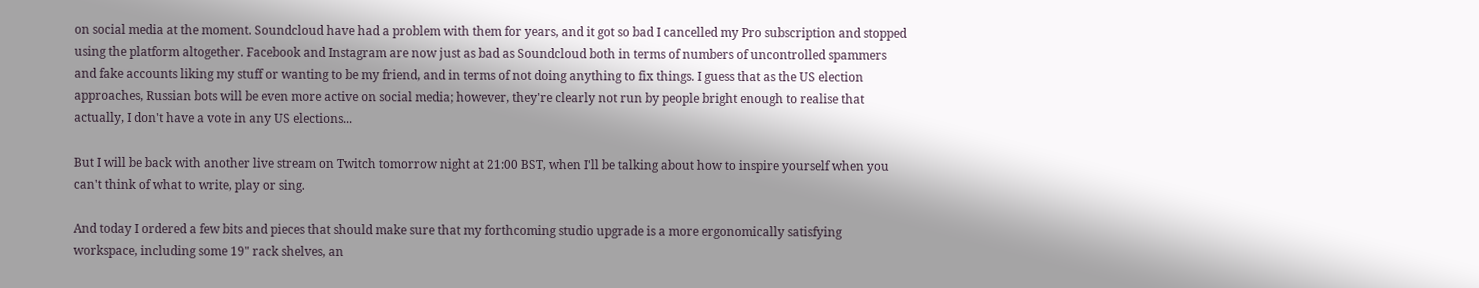on social media at the moment. Soundcloud have had a problem with them for years, and it got so bad I cancelled my Pro subscription and stopped using the platform altogether. Facebook and Instagram are now just as bad as Soundcloud both in terms of numbers of uncontrolled spammers and fake accounts liking my stuff or wanting to be my friend, and in terms of not doing anything to fix things. I guess that as the US election approaches, Russian bots will be even more active on social media; however, they're clearly not run by people bright enough to realise that actually, I don't have a vote in any US elections...

But I will be back with another live stream on Twitch tomorrow night at 21:00 BST, when I'll be talking about how to inspire yourself when you can't think of what to write, play or sing.

And today I ordered a few bits and pieces that should make sure that my forthcoming studio upgrade is a more ergonomically satisfying workspace, including some 19" rack shelves, an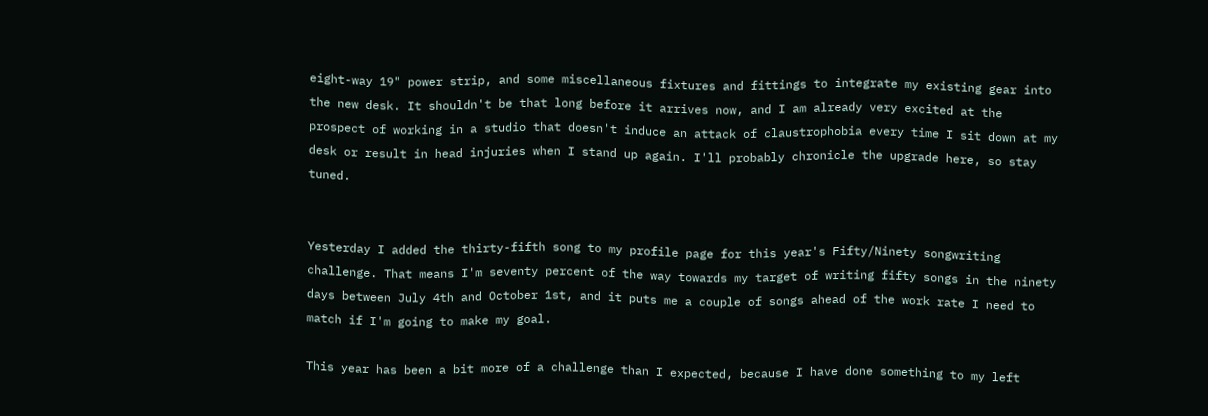eight-way 19" power strip, and some miscellaneous fixtures and fittings to integrate my existing gear into the new desk. It shouldn't be that long before it arrives now, and I am already very excited at the prospect of working in a studio that doesn't induce an attack of claustrophobia every time I sit down at my desk or result in head injuries when I stand up again. I'll probably chronicle the upgrade here, so stay tuned.


Yesterday I added the thirty-fifth song to my profile page for this year's Fifty/Ninety songwriting challenge. That means I'm seventy percent of the way towards my target of writing fifty songs in the ninety days between July 4th and October 1st, and it puts me a couple of songs ahead of the work rate I need to match if I'm going to make my goal.

This year has been a bit more of a challenge than I expected, because I have done something to my left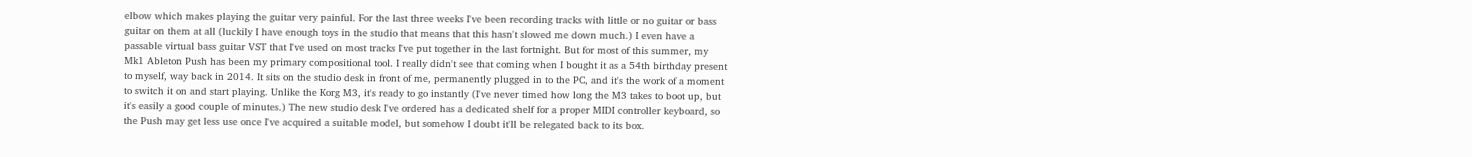elbow which makes playing the guitar very painful. For the last three weeks I've been recording tracks with little or no guitar or bass guitar on them at all (luckily I have enough toys in the studio that means that this hasn't slowed me down much.) I even have a passable virtual bass guitar VST that I've used on most tracks I've put together in the last fortnight. But for most of this summer, my Mk1 Ableton Push has been my primary compositional tool. I really didn't see that coming when I bought it as a 54th birthday present to myself, way back in 2014. It sits on the studio desk in front of me, permanently plugged in to the PC, and it's the work of a moment to switch it on and start playing. Unlike the Korg M3, it's ready to go instantly (I've never timed how long the M3 takes to boot up, but it's easily a good couple of minutes.) The new studio desk I've ordered has a dedicated shelf for a proper MIDI controller keyboard, so the Push may get less use once I've acquired a suitable model, but somehow I doubt it'll be relegated back to its box.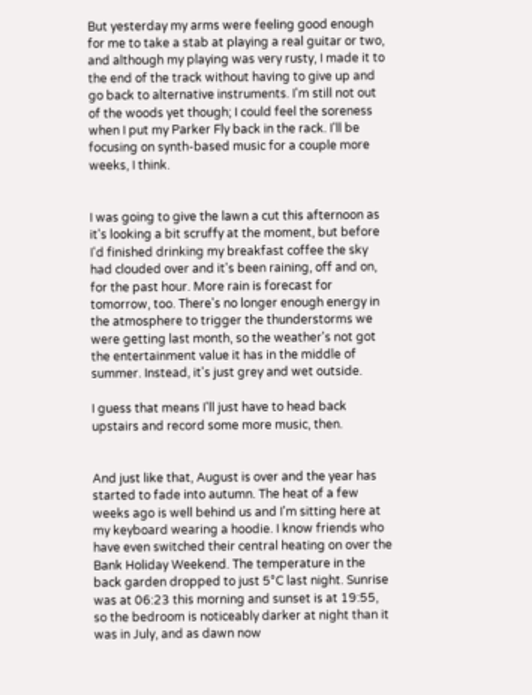But yesterday my arms were feeling good enough for me to take a stab at playing a real guitar or two, and although my playing was very rusty, I made it to the end of the track without having to give up and go back to alternative instruments. I'm still not out of the woods yet though; I could feel the soreness when I put my Parker Fly back in the rack. I'll be focusing on synth-based music for a couple more weeks, I think.


I was going to give the lawn a cut this afternoon as it's looking a bit scruffy at the moment, but before I'd finished drinking my breakfast coffee the sky had clouded over and it's been raining, off and on, for the past hour. More rain is forecast for tomorrow, too. There's no longer enough energy in the atmosphere to trigger the thunderstorms we were getting last month, so the weather's not got the entertainment value it has in the middle of summer. Instead, it's just grey and wet outside.

I guess that means I'll just have to head back upstairs and record some more music, then.


And just like that, August is over and the year has started to fade into autumn. The heat of a few weeks ago is well behind us and I'm sitting here at my keyboard wearing a hoodie. I know friends who have even switched their central heating on over the Bank Holiday Weekend. The temperature in the back garden dropped to just 5°C last night. Sunrise was at 06:23 this morning and sunset is at 19:55, so the bedroom is noticeably darker at night than it was in July, and as dawn now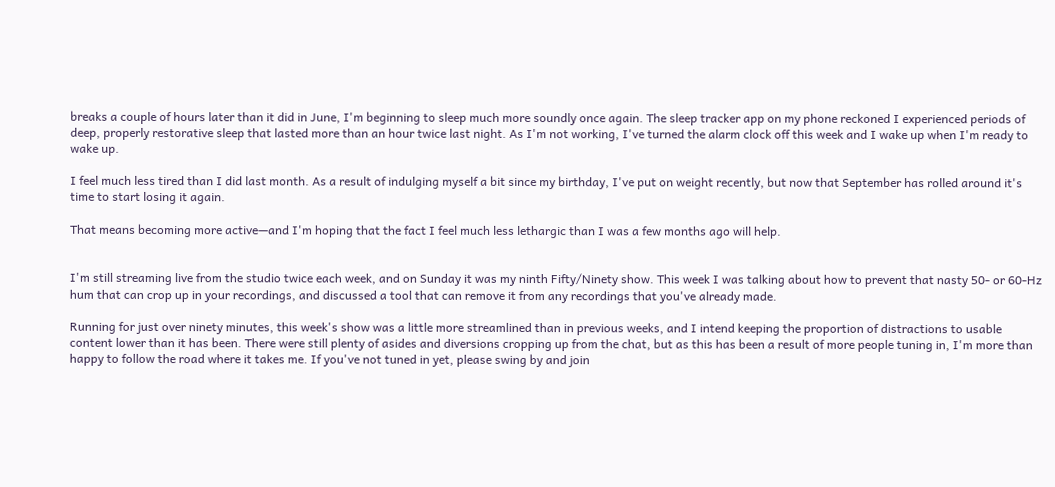breaks a couple of hours later than it did in June, I'm beginning to sleep much more soundly once again. The sleep tracker app on my phone reckoned I experienced periods of deep, properly restorative sleep that lasted more than an hour twice last night. As I'm not working, I've turned the alarm clock off this week and I wake up when I'm ready to wake up.

I feel much less tired than I did last month. As a result of indulging myself a bit since my birthday, I've put on weight recently, but now that September has rolled around it's time to start losing it again.

That means becoming more active—and I'm hoping that the fact I feel much less lethargic than I was a few months ago will help.


I'm still streaming live from the studio twice each week, and on Sunday it was my ninth Fifty/Ninety show. This week I was talking about how to prevent that nasty 50- or 60-Hz hum that can crop up in your recordings, and discussed a tool that can remove it from any recordings that you've already made.

Running for just over ninety minutes, this week's show was a little more streamlined than in previous weeks, and I intend keeping the proportion of distractions to usable content lower than it has been. There were still plenty of asides and diversions cropping up from the chat, but as this has been a result of more people tuning in, I'm more than happy to follow the road where it takes me. If you've not tuned in yet, please swing by and join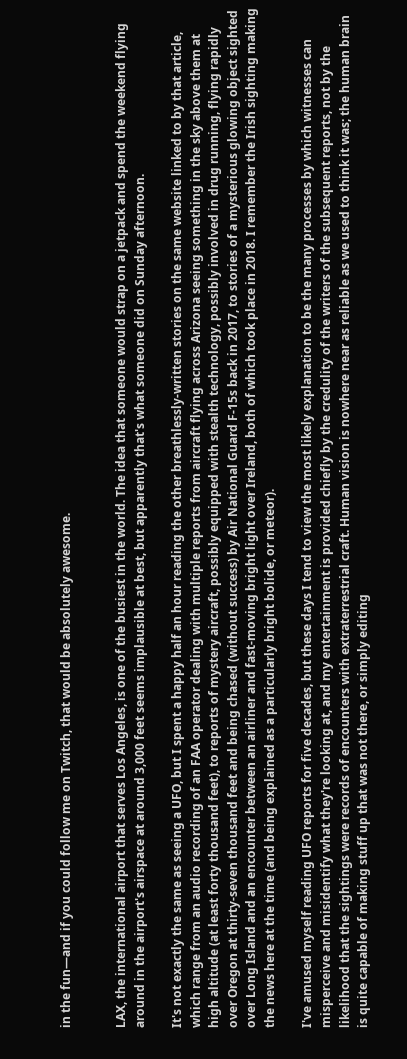in the fun—and if you could follow me on Twitch, that would be absolutely awesome.


LAX, the international airport that serves Los Angeles, is one of the busiest in the world. The idea that someone would strap on a jetpack and spend the weekend flying around in the airport's airspace at around 3,000 feet seems implausible at best, but apparently that's what someone did on Sunday afternoon.

It's not exactly the same as seeing a UFO, but I spent a happy half an hour reading the other breathlessly-written stories on the same website linked to by that article, which range from an audio recording of an FAA operator dealing with multiple reports from aircraft flying across Arizona seeing something in the sky above them at high altitude (at least forty thousand feet), to reports of mystery aircraft, possibly equipped with stealth technology, possibly involved in drug running, flying rapidly over Oregon at thirty-seven thousand feet and being chased (without success) by Air National Guard F-15s back in 2017, to stories of a mysterious glowing object sighted over Long Island and an encounter between an airliner and fast-moving bright light over Ireland, both of which took place in 2018. I remember the Irish sighting making the news here at the time (and being explained as a particularly bright bolide, or meteor).

I've amused myself reading UFO reports for five decades, but these days I tend to view the most likely explanation to be the many processes by which witnesses can misperceive and misidentify what they're looking at, and my entertainment is provided chiefly by the credulity of the writers of the subsequent reports, not by the likelihood that the sightings were records of encounters with extraterrestrial craft. Human vision is nowhere near as reliable as we used to think it was; the human brain is quite capable of making stuff up that was not there, or simply editing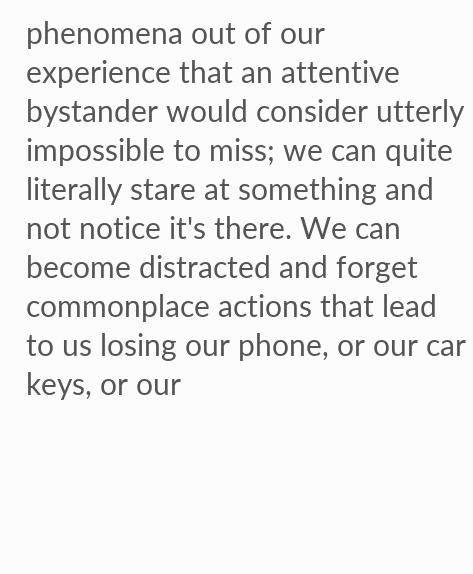phenomena out of our experience that an attentive bystander would consider utterly impossible to miss; we can quite literally stare at something and not notice it's there. We can become distracted and forget commonplace actions that lead to us losing our phone, or our car keys, or our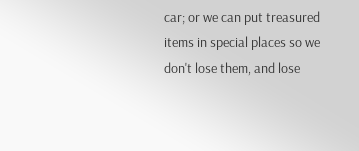car; or we can put treasured items in special places so we don't lose them, and lose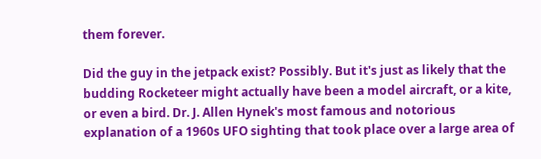them forever.

Did the guy in the jetpack exist? Possibly. But it's just as likely that the budding Rocketeer might actually have been a model aircraft, or a kite, or even a bird. Dr. J. Allen Hynek's most famous and notorious explanation of a 1960s UFO sighting that took place over a large area of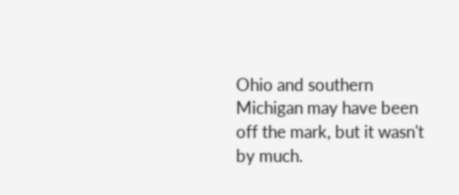Ohio and southern Michigan may have been off the mark, but it wasn't by much.